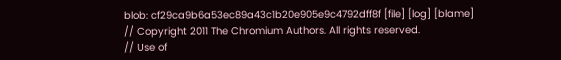blob: cf29ca9b6a53ec89a43c1b20e905e9c4792dff8f [file] [log] [blame]
// Copyright 2011 The Chromium Authors. All rights reserved.
// Use of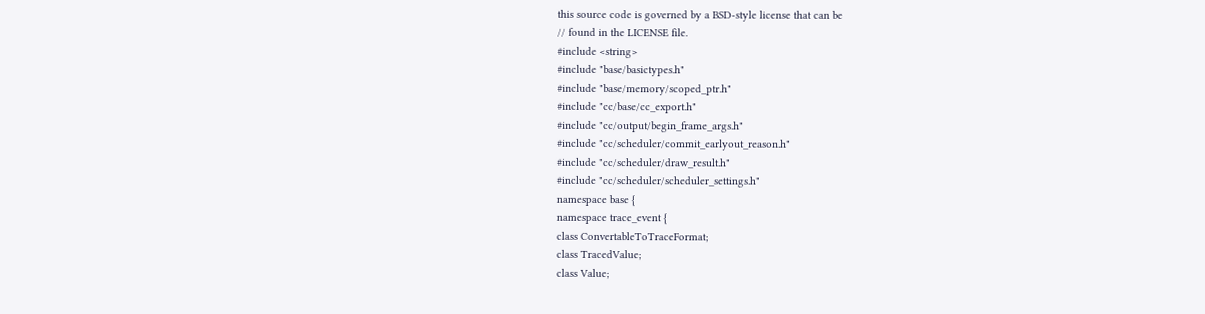this source code is governed by a BSD-style license that can be
// found in the LICENSE file.
#include <string>
#include "base/basictypes.h"
#include "base/memory/scoped_ptr.h"
#include "cc/base/cc_export.h"
#include "cc/output/begin_frame_args.h"
#include "cc/scheduler/commit_earlyout_reason.h"
#include "cc/scheduler/draw_result.h"
#include "cc/scheduler/scheduler_settings.h"
namespace base {
namespace trace_event {
class ConvertableToTraceFormat;
class TracedValue;
class Value;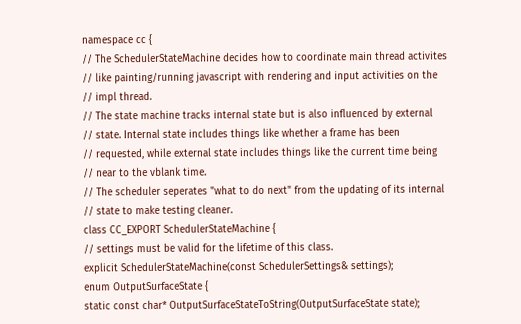namespace cc {
// The SchedulerStateMachine decides how to coordinate main thread activites
// like painting/running javascript with rendering and input activities on the
// impl thread.
// The state machine tracks internal state but is also influenced by external
// state. Internal state includes things like whether a frame has been
// requested, while external state includes things like the current time being
// near to the vblank time.
// The scheduler seperates "what to do next" from the updating of its internal
// state to make testing cleaner.
class CC_EXPORT SchedulerStateMachine {
// settings must be valid for the lifetime of this class.
explicit SchedulerStateMachine(const SchedulerSettings& settings);
enum OutputSurfaceState {
static const char* OutputSurfaceStateToString(OutputSurfaceState state);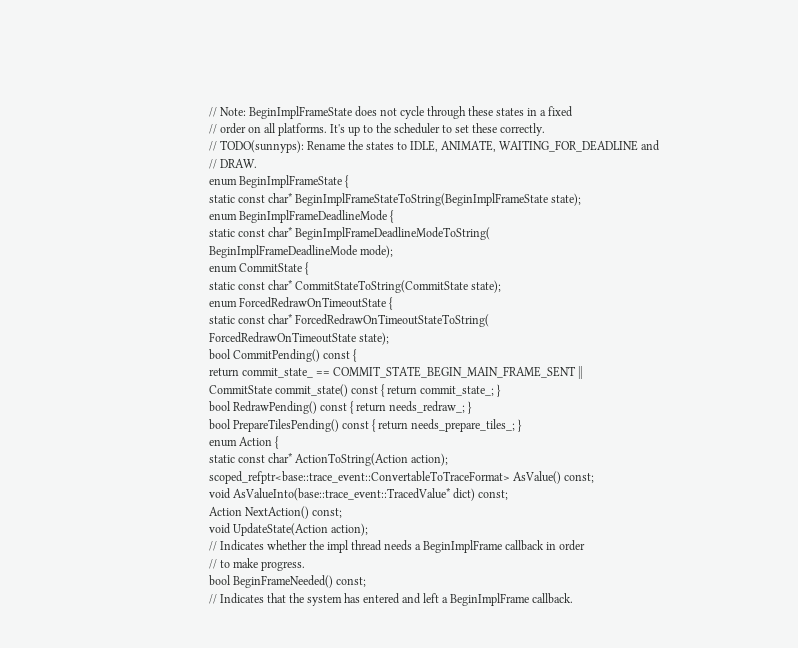// Note: BeginImplFrameState does not cycle through these states in a fixed
// order on all platforms. It's up to the scheduler to set these correctly.
// TODO(sunnyps): Rename the states to IDLE, ANIMATE, WAITING_FOR_DEADLINE and
// DRAW.
enum BeginImplFrameState {
static const char* BeginImplFrameStateToString(BeginImplFrameState state);
enum BeginImplFrameDeadlineMode {
static const char* BeginImplFrameDeadlineModeToString(
BeginImplFrameDeadlineMode mode);
enum CommitState {
static const char* CommitStateToString(CommitState state);
enum ForcedRedrawOnTimeoutState {
static const char* ForcedRedrawOnTimeoutStateToString(
ForcedRedrawOnTimeoutState state);
bool CommitPending() const {
return commit_state_ == COMMIT_STATE_BEGIN_MAIN_FRAME_SENT ||
CommitState commit_state() const { return commit_state_; }
bool RedrawPending() const { return needs_redraw_; }
bool PrepareTilesPending() const { return needs_prepare_tiles_; }
enum Action {
static const char* ActionToString(Action action);
scoped_refptr<base::trace_event::ConvertableToTraceFormat> AsValue() const;
void AsValueInto(base::trace_event::TracedValue* dict) const;
Action NextAction() const;
void UpdateState(Action action);
// Indicates whether the impl thread needs a BeginImplFrame callback in order
// to make progress.
bool BeginFrameNeeded() const;
// Indicates that the system has entered and left a BeginImplFrame callback.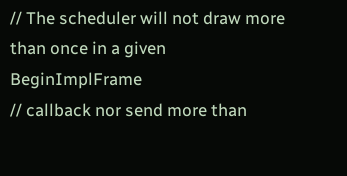// The scheduler will not draw more than once in a given BeginImplFrame
// callback nor send more than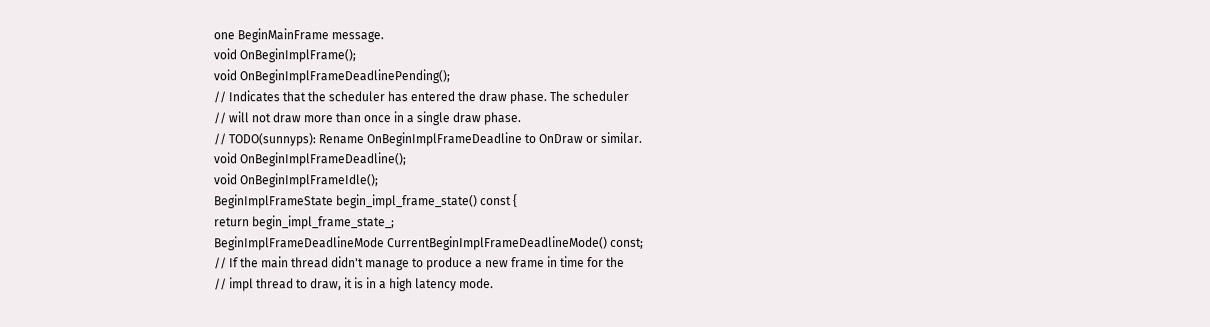one BeginMainFrame message.
void OnBeginImplFrame();
void OnBeginImplFrameDeadlinePending();
// Indicates that the scheduler has entered the draw phase. The scheduler
// will not draw more than once in a single draw phase.
// TODO(sunnyps): Rename OnBeginImplFrameDeadline to OnDraw or similar.
void OnBeginImplFrameDeadline();
void OnBeginImplFrameIdle();
BeginImplFrameState begin_impl_frame_state() const {
return begin_impl_frame_state_;
BeginImplFrameDeadlineMode CurrentBeginImplFrameDeadlineMode() const;
// If the main thread didn't manage to produce a new frame in time for the
// impl thread to draw, it is in a high latency mode.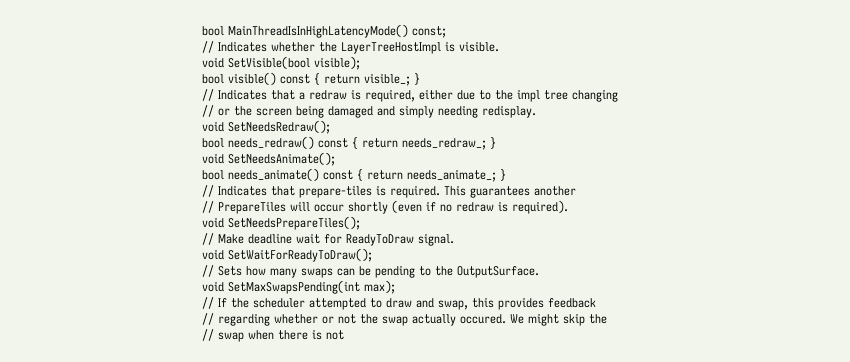bool MainThreadIsInHighLatencyMode() const;
// Indicates whether the LayerTreeHostImpl is visible.
void SetVisible(bool visible);
bool visible() const { return visible_; }
// Indicates that a redraw is required, either due to the impl tree changing
// or the screen being damaged and simply needing redisplay.
void SetNeedsRedraw();
bool needs_redraw() const { return needs_redraw_; }
void SetNeedsAnimate();
bool needs_animate() const { return needs_animate_; }
// Indicates that prepare-tiles is required. This guarantees another
// PrepareTiles will occur shortly (even if no redraw is required).
void SetNeedsPrepareTiles();
// Make deadline wait for ReadyToDraw signal.
void SetWaitForReadyToDraw();
// Sets how many swaps can be pending to the OutputSurface.
void SetMaxSwapsPending(int max);
// If the scheduler attempted to draw and swap, this provides feedback
// regarding whether or not the swap actually occured. We might skip the
// swap when there is not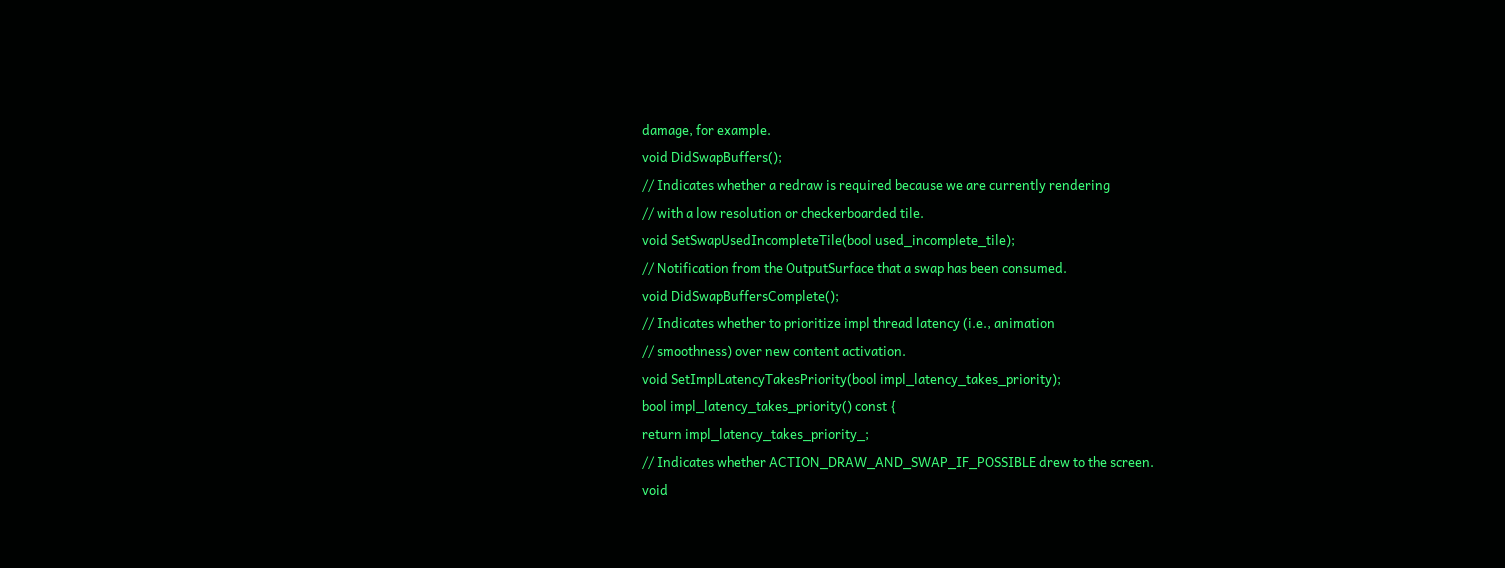damage, for example.
void DidSwapBuffers();
// Indicates whether a redraw is required because we are currently rendering
// with a low resolution or checkerboarded tile.
void SetSwapUsedIncompleteTile(bool used_incomplete_tile);
// Notification from the OutputSurface that a swap has been consumed.
void DidSwapBuffersComplete();
// Indicates whether to prioritize impl thread latency (i.e., animation
// smoothness) over new content activation.
void SetImplLatencyTakesPriority(bool impl_latency_takes_priority);
bool impl_latency_takes_priority() const {
return impl_latency_takes_priority_;
// Indicates whether ACTION_DRAW_AND_SWAP_IF_POSSIBLE drew to the screen.
void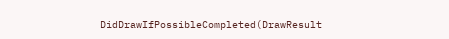DidDrawIfPossibleCompleted(DrawResult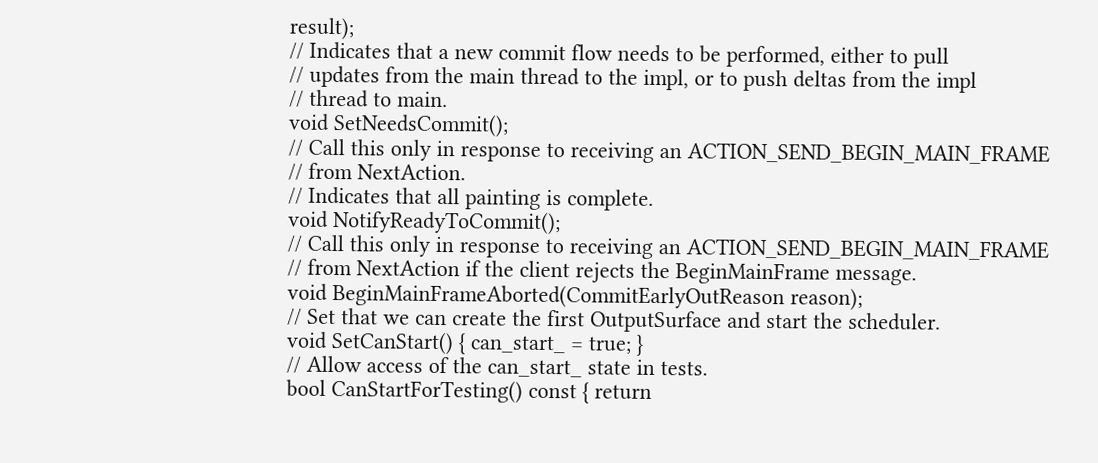result);
// Indicates that a new commit flow needs to be performed, either to pull
// updates from the main thread to the impl, or to push deltas from the impl
// thread to main.
void SetNeedsCommit();
// Call this only in response to receiving an ACTION_SEND_BEGIN_MAIN_FRAME
// from NextAction.
// Indicates that all painting is complete.
void NotifyReadyToCommit();
// Call this only in response to receiving an ACTION_SEND_BEGIN_MAIN_FRAME
// from NextAction if the client rejects the BeginMainFrame message.
void BeginMainFrameAborted(CommitEarlyOutReason reason);
// Set that we can create the first OutputSurface and start the scheduler.
void SetCanStart() { can_start_ = true; }
// Allow access of the can_start_ state in tests.
bool CanStartForTesting() const { return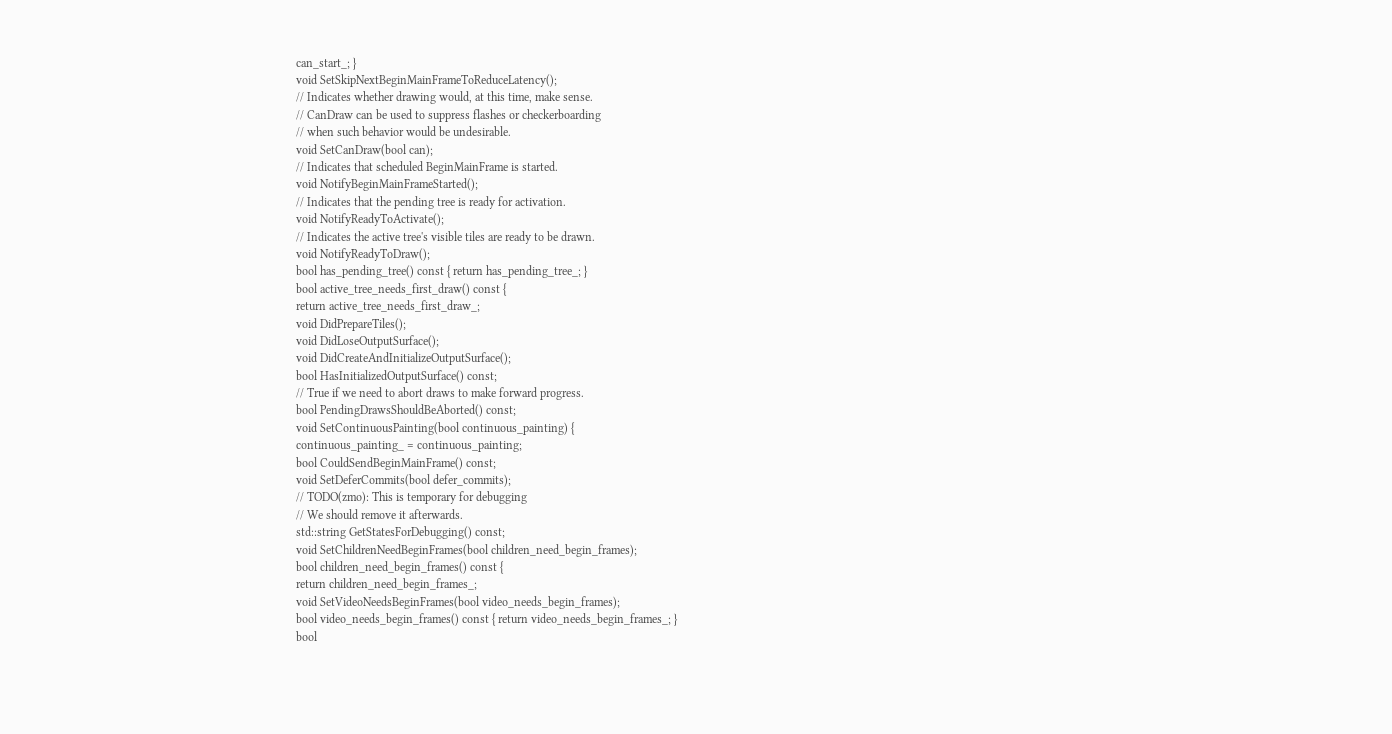can_start_; }
void SetSkipNextBeginMainFrameToReduceLatency();
// Indicates whether drawing would, at this time, make sense.
// CanDraw can be used to suppress flashes or checkerboarding
// when such behavior would be undesirable.
void SetCanDraw(bool can);
// Indicates that scheduled BeginMainFrame is started.
void NotifyBeginMainFrameStarted();
// Indicates that the pending tree is ready for activation.
void NotifyReadyToActivate();
// Indicates the active tree's visible tiles are ready to be drawn.
void NotifyReadyToDraw();
bool has_pending_tree() const { return has_pending_tree_; }
bool active_tree_needs_first_draw() const {
return active_tree_needs_first_draw_;
void DidPrepareTiles();
void DidLoseOutputSurface();
void DidCreateAndInitializeOutputSurface();
bool HasInitializedOutputSurface() const;
// True if we need to abort draws to make forward progress.
bool PendingDrawsShouldBeAborted() const;
void SetContinuousPainting(bool continuous_painting) {
continuous_painting_ = continuous_painting;
bool CouldSendBeginMainFrame() const;
void SetDeferCommits(bool defer_commits);
// TODO(zmo): This is temporary for debugging
// We should remove it afterwards.
std::string GetStatesForDebugging() const;
void SetChildrenNeedBeginFrames(bool children_need_begin_frames);
bool children_need_begin_frames() const {
return children_need_begin_frames_;
void SetVideoNeedsBeginFrames(bool video_needs_begin_frames);
bool video_needs_begin_frames() const { return video_needs_begin_frames_; }
bool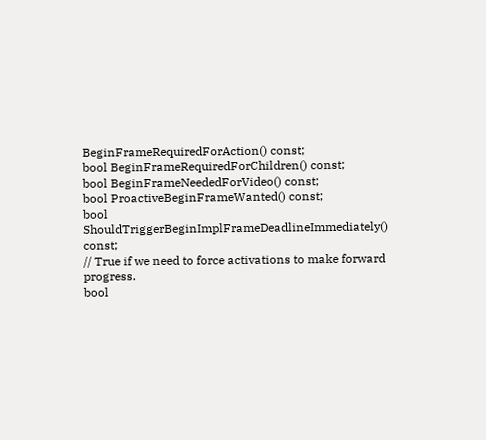BeginFrameRequiredForAction() const;
bool BeginFrameRequiredForChildren() const;
bool BeginFrameNeededForVideo() const;
bool ProactiveBeginFrameWanted() const;
bool ShouldTriggerBeginImplFrameDeadlineImmediately() const;
// True if we need to force activations to make forward progress.
bool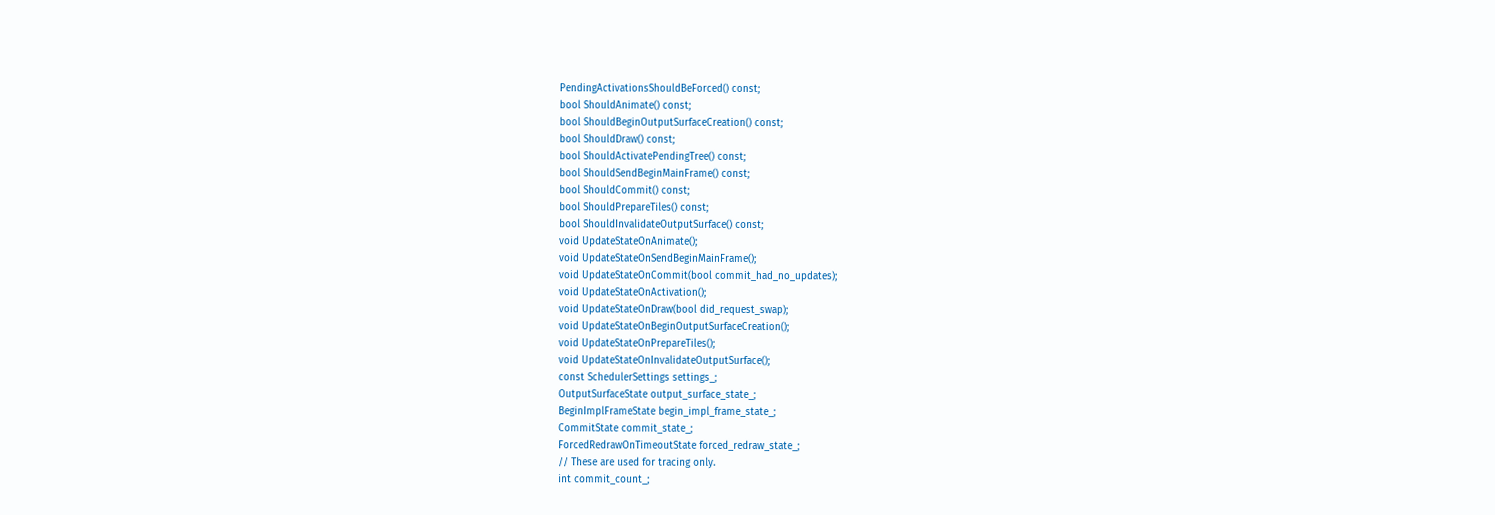PendingActivationsShouldBeForced() const;
bool ShouldAnimate() const;
bool ShouldBeginOutputSurfaceCreation() const;
bool ShouldDraw() const;
bool ShouldActivatePendingTree() const;
bool ShouldSendBeginMainFrame() const;
bool ShouldCommit() const;
bool ShouldPrepareTiles() const;
bool ShouldInvalidateOutputSurface() const;
void UpdateStateOnAnimate();
void UpdateStateOnSendBeginMainFrame();
void UpdateStateOnCommit(bool commit_had_no_updates);
void UpdateStateOnActivation();
void UpdateStateOnDraw(bool did_request_swap);
void UpdateStateOnBeginOutputSurfaceCreation();
void UpdateStateOnPrepareTiles();
void UpdateStateOnInvalidateOutputSurface();
const SchedulerSettings settings_;
OutputSurfaceState output_surface_state_;
BeginImplFrameState begin_impl_frame_state_;
CommitState commit_state_;
ForcedRedrawOnTimeoutState forced_redraw_state_;
// These are used for tracing only.
int commit_count_;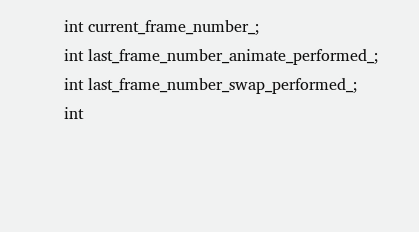int current_frame_number_;
int last_frame_number_animate_performed_;
int last_frame_number_swap_performed_;
int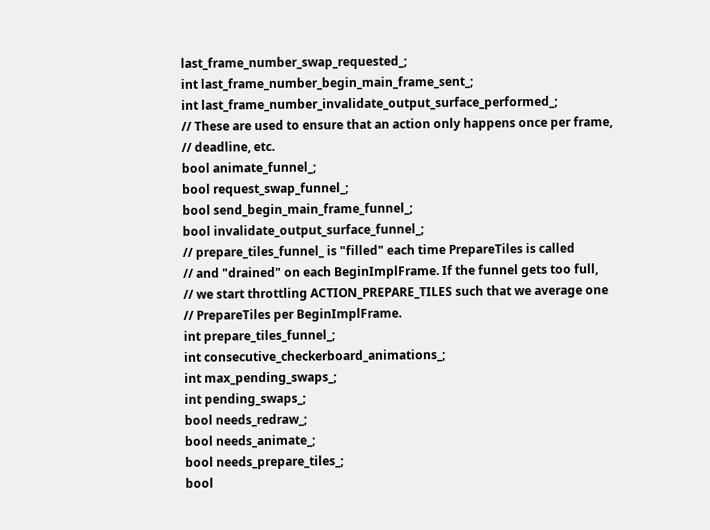last_frame_number_swap_requested_;
int last_frame_number_begin_main_frame_sent_;
int last_frame_number_invalidate_output_surface_performed_;
// These are used to ensure that an action only happens once per frame,
// deadline, etc.
bool animate_funnel_;
bool request_swap_funnel_;
bool send_begin_main_frame_funnel_;
bool invalidate_output_surface_funnel_;
// prepare_tiles_funnel_ is "filled" each time PrepareTiles is called
// and "drained" on each BeginImplFrame. If the funnel gets too full,
// we start throttling ACTION_PREPARE_TILES such that we average one
// PrepareTiles per BeginImplFrame.
int prepare_tiles_funnel_;
int consecutive_checkerboard_animations_;
int max_pending_swaps_;
int pending_swaps_;
bool needs_redraw_;
bool needs_animate_;
bool needs_prepare_tiles_;
bool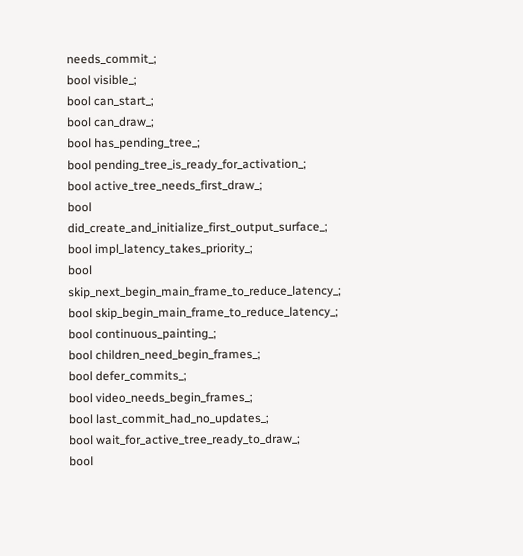needs_commit_;
bool visible_;
bool can_start_;
bool can_draw_;
bool has_pending_tree_;
bool pending_tree_is_ready_for_activation_;
bool active_tree_needs_first_draw_;
bool did_create_and_initialize_first_output_surface_;
bool impl_latency_takes_priority_;
bool skip_next_begin_main_frame_to_reduce_latency_;
bool skip_begin_main_frame_to_reduce_latency_;
bool continuous_painting_;
bool children_need_begin_frames_;
bool defer_commits_;
bool video_needs_begin_frames_;
bool last_commit_had_no_updates_;
bool wait_for_active_tree_ready_to_draw_;
bool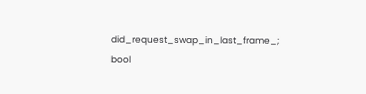did_request_swap_in_last_frame_;
bool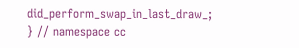did_perform_swap_in_last_draw_;
} // namespace cc